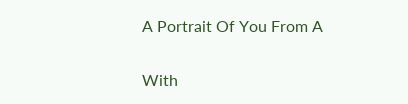A Portrait Of You From A

With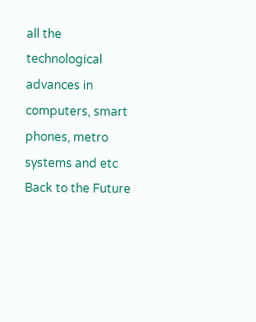all the technological advances in computers, smart phones, metro systems and etc Back to the Future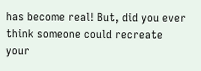has become real! But, did you ever think someone could recreate your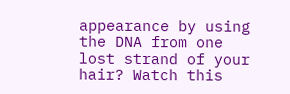appearance by using the DNA from one lost strand of your hair? Watch this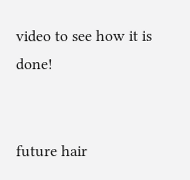video to see how it is done!


future hair